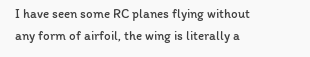I have seen some RC planes flying without any form of airfoil, the wing is literally a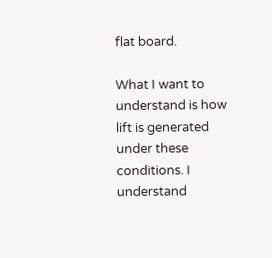flat board.

What I want to understand is how lift is generated under these conditions. I understand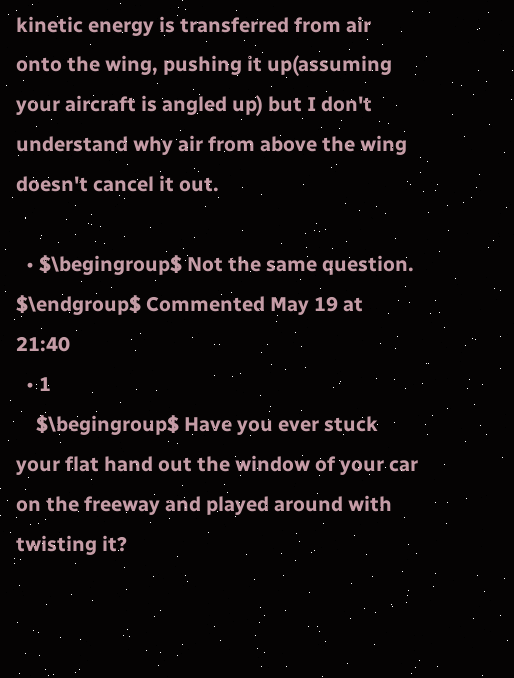kinetic energy is transferred from air onto the wing, pushing it up(assuming your aircraft is angled up) but I don't understand why air from above the wing doesn't cancel it out.

  • $\begingroup$ Not the same question. $\endgroup$ Commented May 19 at 21:40
  • 1
    $\begingroup$ Have you ever stuck your flat hand out the window of your car on the freeway and played around with twisting it?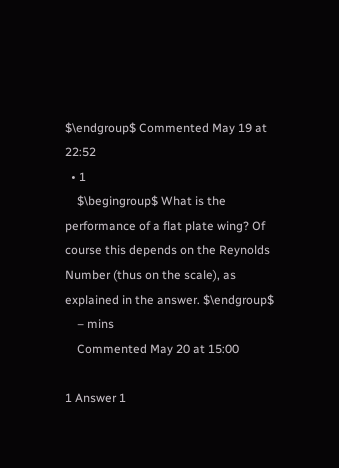$\endgroup$ Commented May 19 at 22:52
  • 1
    $\begingroup$ What is the performance of a flat plate wing? Of course this depends on the Reynolds Number (thus on the scale), as explained in the answer. $\endgroup$
    – mins
    Commented May 20 at 15:00

1 Answer 1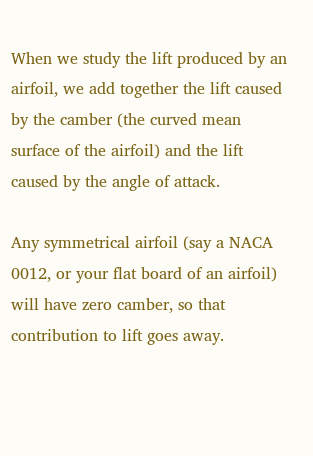When we study the lift produced by an airfoil, we add together the lift caused by the camber (the curved mean surface of the airfoil) and the lift caused by the angle of attack.

Any symmetrical airfoil (say a NACA 0012, or your flat board of an airfoil) will have zero camber, so that contribution to lift goes away.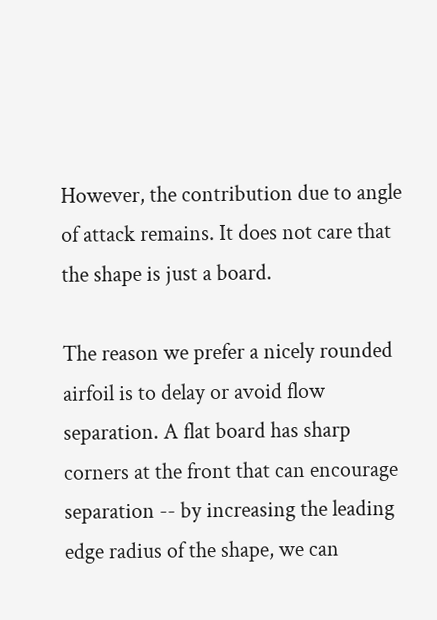However, the contribution due to angle of attack remains. It does not care that the shape is just a board.

The reason we prefer a nicely rounded airfoil is to delay or avoid flow separation. A flat board has sharp corners at the front that can encourage separation -- by increasing the leading edge radius of the shape, we can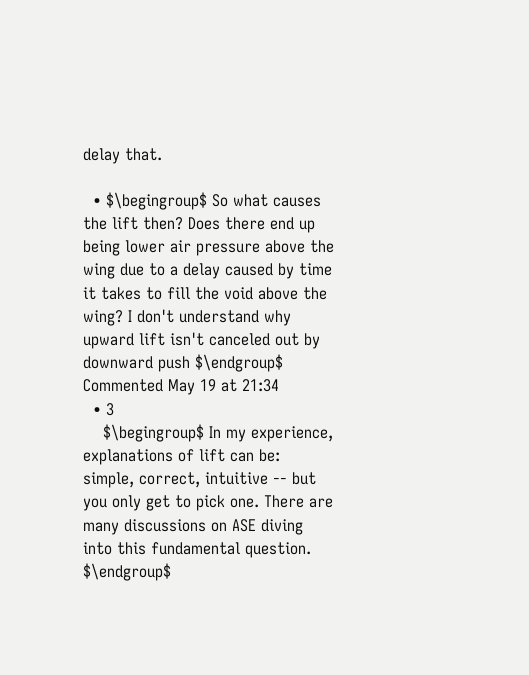delay that.

  • $\begingroup$ So what causes the lift then? Does there end up being lower air pressure above the wing due to a delay caused by time it takes to fill the void above the wing? I don't understand why upward lift isn't canceled out by downward push $\endgroup$ Commented May 19 at 21:34
  • 3
    $\begingroup$ In my experience, explanations of lift can be: simple, correct, intuitive -- but you only get to pick one. There are many discussions on ASE diving into this fundamental question. $\endgroup$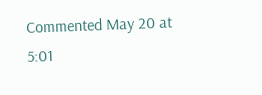Commented May 20 at 5:01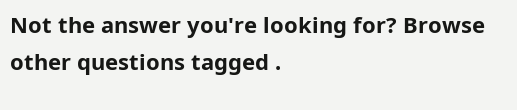Not the answer you're looking for? Browse other questions tagged .